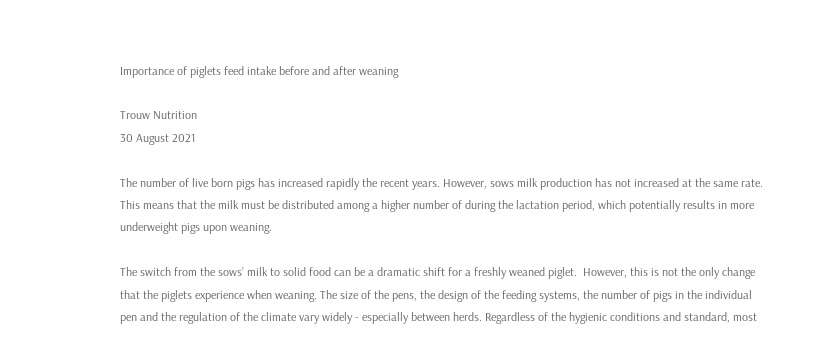Importance of piglets feed intake before and after weaning

Trouw Nutrition
30 August 2021

The number of live born pigs has increased rapidly the recent years. However, sows milk production has not increased at the same rate. This means that the milk must be distributed among a higher number of during the lactation period, which potentially results in more underweight pigs upon weaning.

The switch from the sows’ milk to solid food can be a dramatic shift for a freshly weaned piglet.  However, this is not the only change that the piglets experience when weaning. The size of the pens, the design of the feeding systems, the number of pigs in the individual pen and the regulation of the climate vary widely - especially between herds. Regardless of the hygienic conditions and standard, most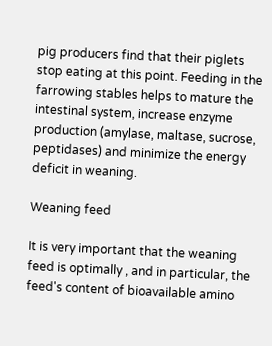pig producers find that their piglets stop eating at this point. Feeding in the farrowing stables helps to mature the intestinal system, increase enzyme production (amylase, maltase, sucrose, peptidases) and minimize the energy deficit in weaning.

Weaning feed

It is very important that the weaning feed is optimally , and in particular, the feed's content of bioavailable amino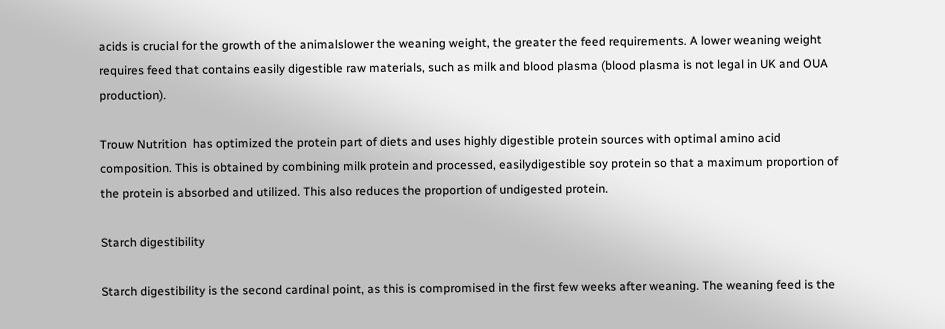acids is crucial for the growth of the animalslower the weaning weight, the greater the feed requirements. A lower weaning weight requires feed that contains easily digestible raw materials, such as milk and blood plasma (blood plasma is not legal in UK and OUA production).

Trouw Nutrition  has optimized the protein part of diets and uses highly digestible protein sources with optimal amino acid composition. This is obtained by combining milk protein and processed, easilydigestible soy protein so that a maximum proportion of the protein is absorbed and utilized. This also reduces the proportion of undigested protein.

Starch digestibility

Starch digestibility is the second cardinal point, as this is compromised in the first few weeks after weaning. The weaning feed is the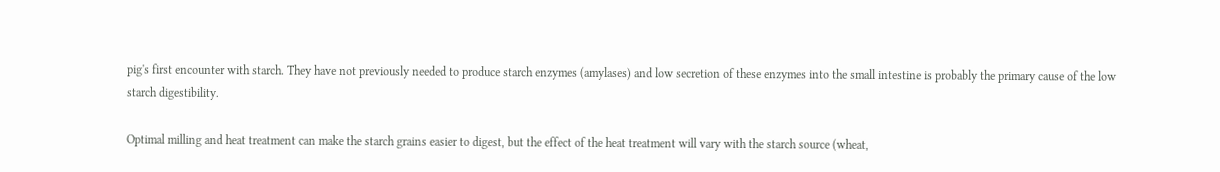pig's first encounter with starch. They have not previously needed to produce starch enzymes (amylases) and low secretion of these enzymes into the small intestine is probably the primary cause of the low starch digestibility.

Optimal milling and heat treatment can make the starch grains easier to digest, but the effect of the heat treatment will vary with the starch source (wheat,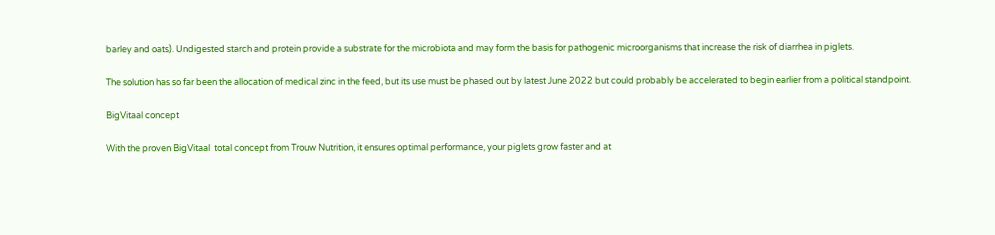barley and oats). Undigested starch and protein provide a substrate for the microbiota and may form the basis for pathogenic microorganisms that increase the risk of diarrhea in piglets.

The solution has so far been the allocation of medical zinc in the feed, but its use must be phased out by latest June 2022 but could probably be accelerated to begin earlier from a political standpoint.

BigVitaal concept

With the proven BigVitaal  total concept from Trouw Nutrition, it ensures optimal performance, your piglets grow faster and at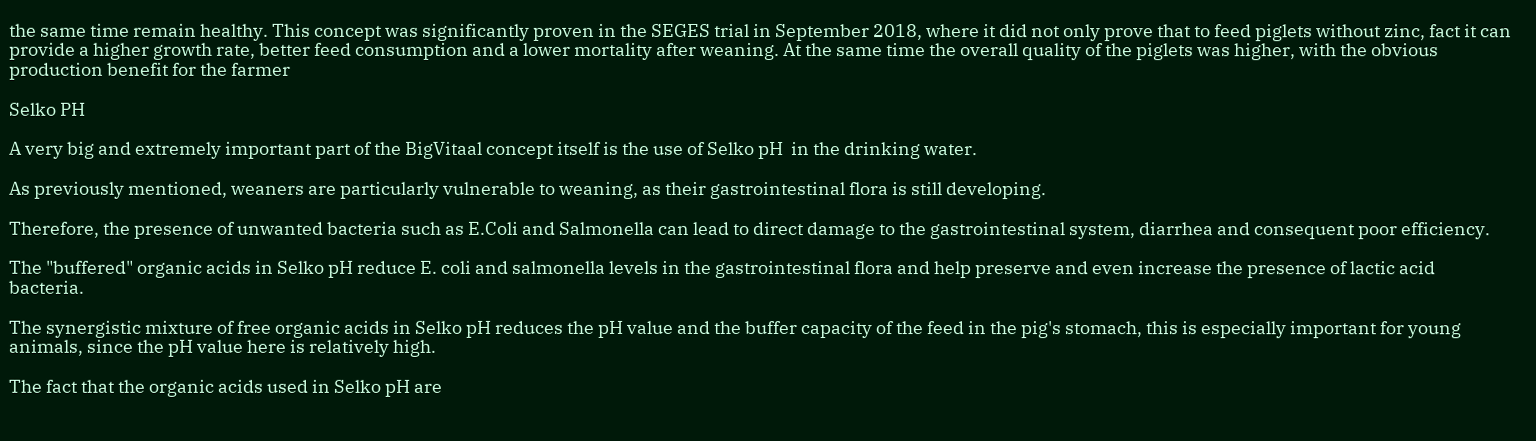the same time remain healthy. This concept was significantly proven in the SEGES trial in September 2018, where it did not only prove that to feed piglets without zinc, fact it can provide a higher growth rate, better feed consumption and a lower mortality after weaning. At the same time the overall quality of the piglets was higher, with the obvious production benefit for the farmer

Selko PH

A very big and extremely important part of the BigVitaal concept itself is the use of Selko pH  in the drinking water.

As previously mentioned, weaners are particularly vulnerable to weaning, as their gastrointestinal flora is still developing.

Therefore, the presence of unwanted bacteria such as E.Coli and Salmonella can lead to direct damage to the gastrointestinal system, diarrhea and consequent poor efficiency.

The "buffered" organic acids in Selko pH reduce E. coli and salmonella levels in the gastrointestinal flora and help preserve and even increase the presence of lactic acid bacteria.

The synergistic mixture of free organic acids in Selko pH reduces the pH value and the buffer capacity of the feed in the pig's stomach, this is especially important for young animals, since the pH value here is relatively high.

The fact that the organic acids used in Selko pH are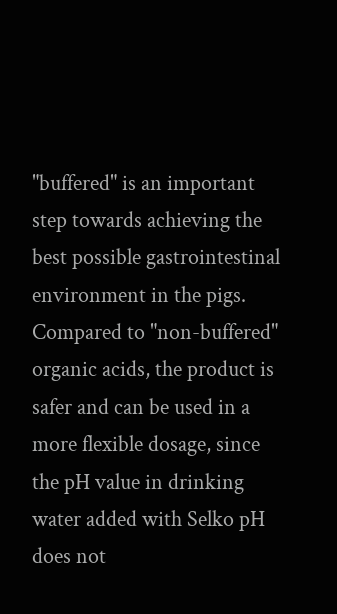"buffered" is an important step towards achieving the best possible gastrointestinal environment in the pigs. Compared to "non-buffered" organic acids, the product is safer and can be used in a more flexible dosage, since the pH value in drinking water added with Selko pH does not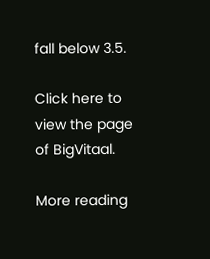fall below 3.5.

Click here to view the page of BigVitaal.

More reading